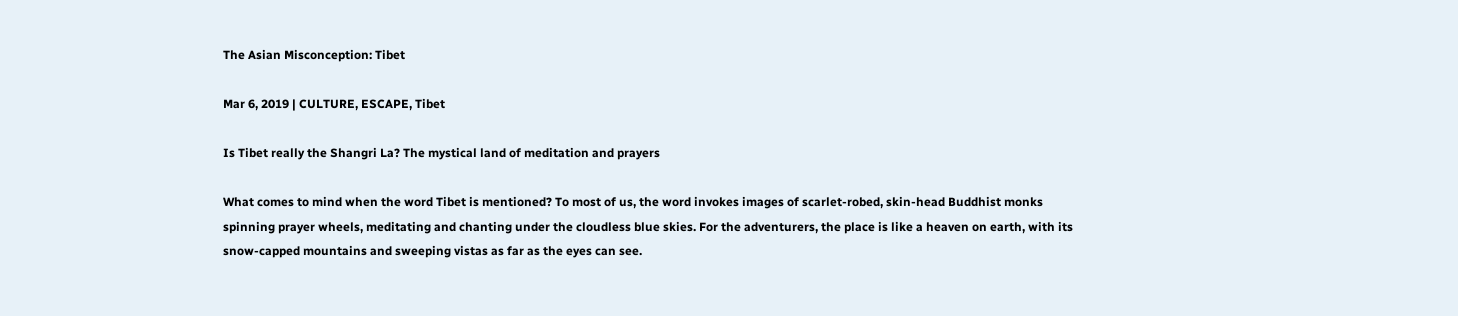The Asian Misconception: Tibet

Mar 6, 2019 | CULTURE, ESCAPE, Tibet

Is Tibet really the Shangri La? The mystical land of meditation and prayers

What comes to mind when the word Tibet is mentioned? To most of us, the word invokes images of scarlet-robed, skin-head Buddhist monks spinning prayer wheels, meditating and chanting under the cloudless blue skies. For the adventurers, the place is like a heaven on earth, with its snow-capped mountains and sweeping vistas as far as the eyes can see.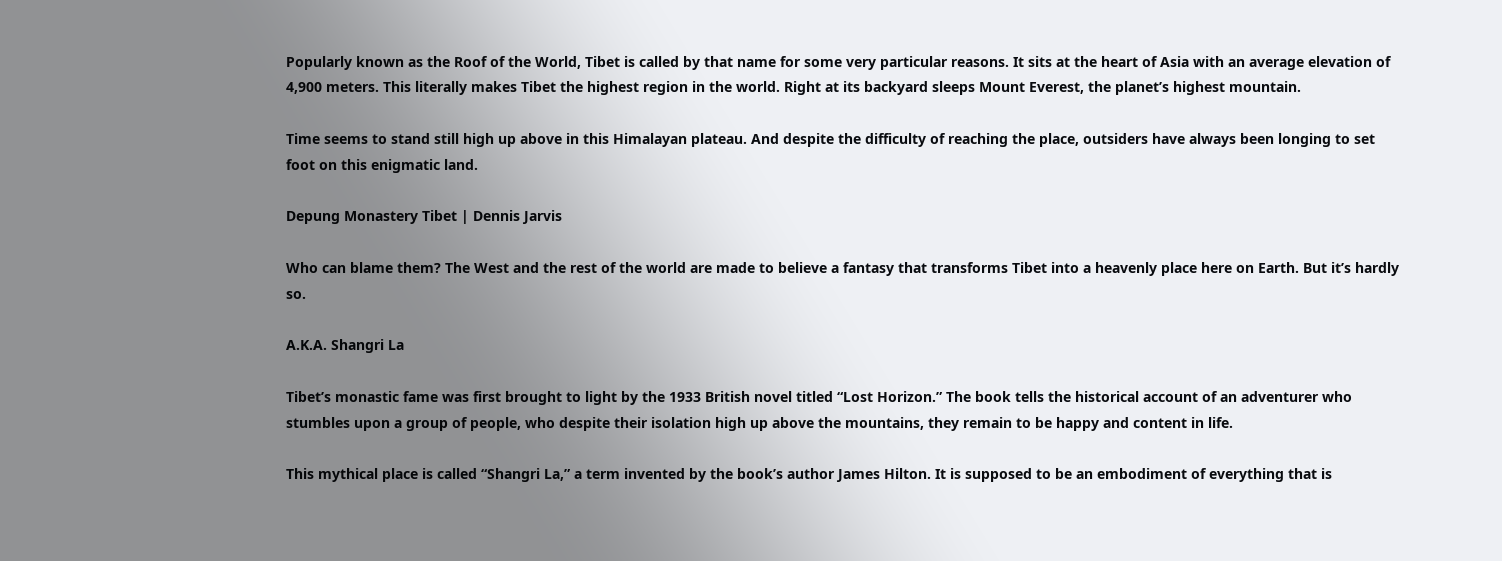Popularly known as the Roof of the World, Tibet is called by that name for some very particular reasons. It sits at the heart of Asia with an average elevation of 4,900 meters. This literally makes Tibet the highest region in the world. Right at its backyard sleeps Mount Everest, the planet’s highest mountain.

Time seems to stand still high up above in this Himalayan plateau. And despite the difficulty of reaching the place, outsiders have always been longing to set foot on this enigmatic land.

Depung Monastery Tibet | Dennis Jarvis

Who can blame them? The West and the rest of the world are made to believe a fantasy that transforms Tibet into a heavenly place here on Earth. But it’s hardly so.

A.K.A. Shangri La

Tibet’s monastic fame was first brought to light by the 1933 British novel titled “Lost Horizon.” The book tells the historical account of an adventurer who stumbles upon a group of people, who despite their isolation high up above the mountains, they remain to be happy and content in life.

This mythical place is called “Shangri La,” a term invented by the book’s author James Hilton. It is supposed to be an embodiment of everything that is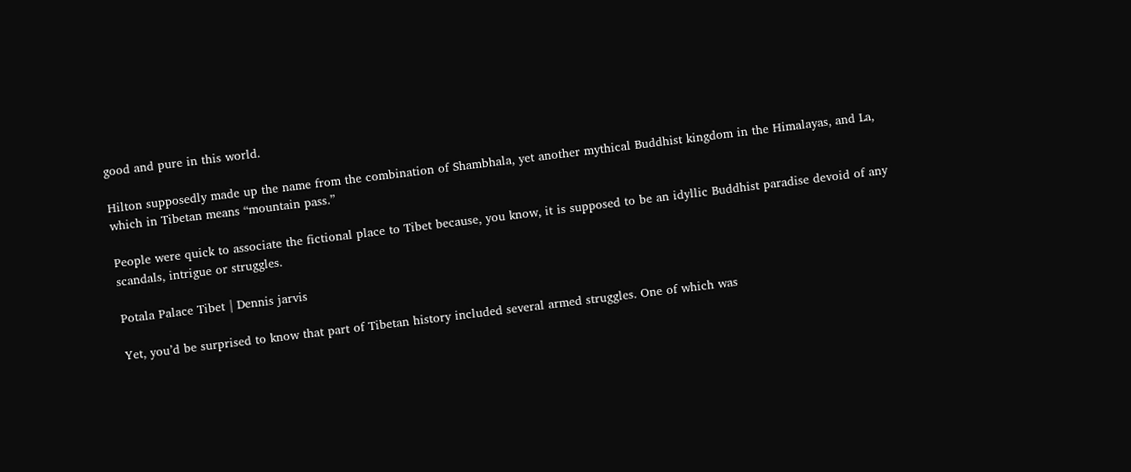good and pure in this world.

Hilton supposedly made up the name from the combination of Shambhala, yet another mythical Buddhist kingdom in the Himalayas, and La, which in Tibetan means “mountain pass.”

People were quick to associate the fictional place to Tibet because, you know, it is supposed to be an idyllic Buddhist paradise devoid of any scandals, intrigue or struggles.

Potala Palace Tibet | Dennis jarvis

Yet, you’d be surprised to know that part of Tibetan history included several armed struggles. One of which was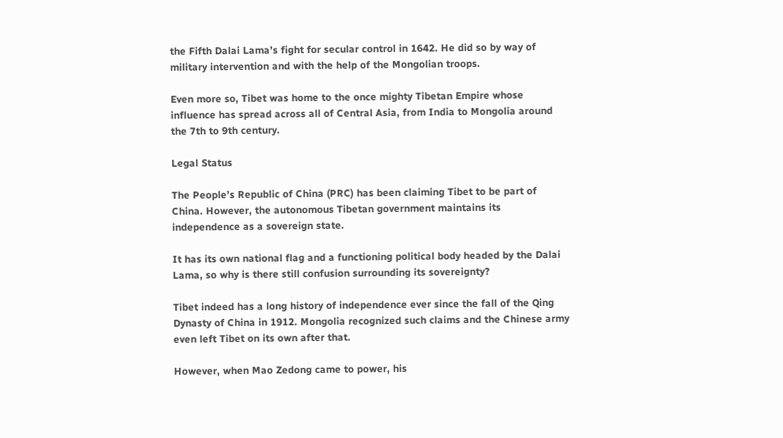the Fifth Dalai Lama’s fight for secular control in 1642. He did so by way of military intervention and with the help of the Mongolian troops.

Even more so, Tibet was home to the once mighty Tibetan Empire whose influence has spread across all of Central Asia, from India to Mongolia around the 7th to 9th century.

Legal Status

The People’s Republic of China (PRC) has been claiming Tibet to be part of China. However, the autonomous Tibetan government maintains its independence as a sovereign state.

It has its own national flag and a functioning political body headed by the Dalai Lama, so why is there still confusion surrounding its sovereignty?

Tibet indeed has a long history of independence ever since the fall of the Qing Dynasty of China in 1912. Mongolia recognized such claims and the Chinese army even left Tibet on its own after that.

However, when Mao Zedong came to power, his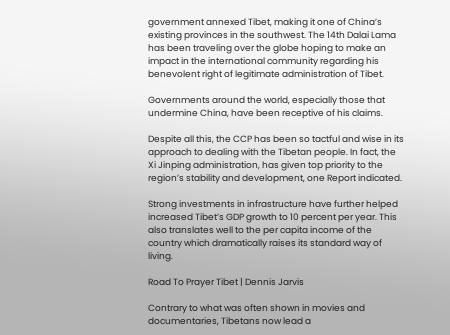government annexed Tibet, making it one of China’s existing provinces in the southwest. The 14th Dalai Lama has been traveling over the globe hoping to make an impact in the international community regarding his benevolent right of legitimate administration of Tibet.

Governments around the world, especially those that undermine China, have been receptive of his claims.

Despite all this, the CCP has been so tactful and wise in its approach to dealing with the Tibetan people. In fact, the Xi Jinping administration, has given top priority to the region’s stability and development, one Report indicated.

Strong investments in infrastructure have further helped increased Tibet’s GDP growth to 10 percent per year. This also translates well to the per capita income of the country which dramatically raises its standard way of living.

Road To Prayer Tibet | Dennis Jarvis

Contrary to what was often shown in movies and documentaries, Tibetans now lead a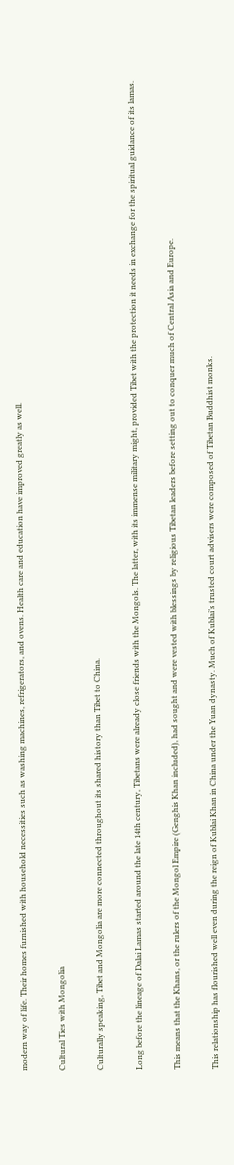modern way of life. Their homes furnished with household necessities such as washing machines, refrigerators, and ovens. Health care and education have improved greatly as well.

Cultural Ties with Mongolia

Culturally speaking, Tibet and Mongolia are more connected throughout its shared history than Tibet to China.

Long before the lineage of Dalai Lamas started around the late 14th century, Tibetans were already close friends with the Mongols. The latter, with its immense military might, provided Tibet with the protection it needs in exchange for the spiritual guidance of its lamas.

This means that the Khans, or the rulers of the Mongol Empire (Genghis Khan included), had sought and were vested with blessings by religious Tibetan leaders before setting out to conquer much of Central Asia and Europe.

This relationship has flourished well even during the reign of Kublai Khan in China under the Yuan dynasty. Much of Kublai’s trusted court advisers were composed of Tibetan Buddhist monks.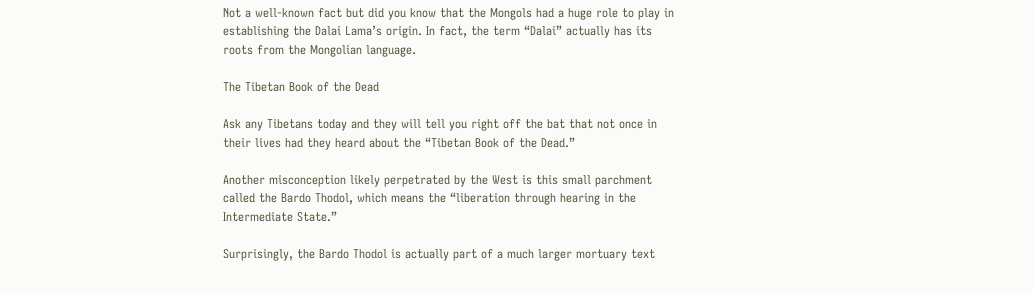Not a well-known fact but did you know that the Mongols had a huge role to play in establishing the Dalai Lama’s origin. In fact, the term “Dalai” actually has its roots from the Mongolian language.

The Tibetan Book of the Dead

Ask any Tibetans today and they will tell you right off the bat that not once in their lives had they heard about the “Tibetan Book of the Dead.”

Another misconception likely perpetrated by the West is this small parchment called the Bardo Thodol, which means the “liberation through hearing in the Intermediate State.”

Surprisingly, the Bardo Thodol is actually part of a much larger mortuary text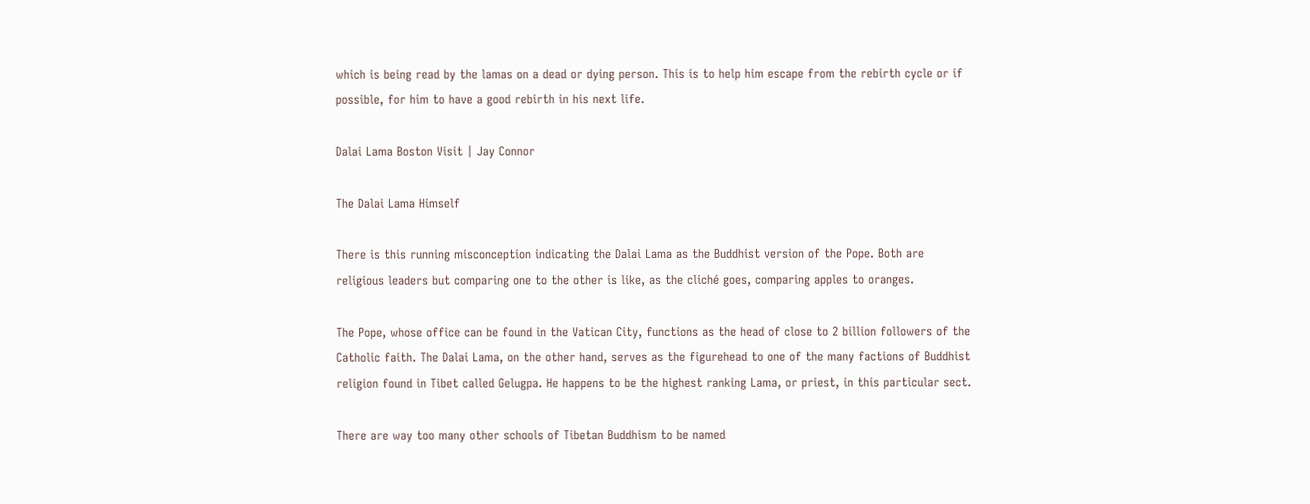which is being read by the lamas on a dead or dying person. This is to help him escape from the rebirth cycle or if possible, for him to have a good rebirth in his next life.

Dalai Lama Boston Visit | Jay Connor

The Dalai Lama Himself

There is this running misconception indicating the Dalai Lama as the Buddhist version of the Pope. Both are religious leaders but comparing one to the other is like, as the cliché goes, comparing apples to oranges.

The Pope, whose office can be found in the Vatican City, functions as the head of close to 2 billion followers of the Catholic faith. The Dalai Lama, on the other hand, serves as the figurehead to one of the many factions of Buddhist religion found in Tibet called Gelugpa. He happens to be the highest ranking Lama, or priest, in this particular sect.

There are way too many other schools of Tibetan Buddhism to be named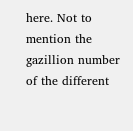here. Not to mention the gazillion number of the different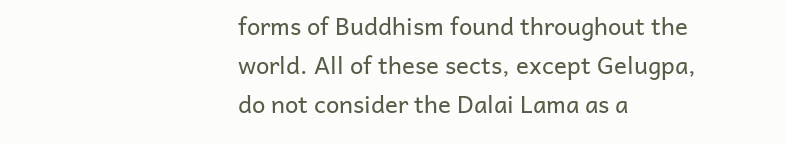forms of Buddhism found throughout the world. All of these sects, except Gelugpa, do not consider the Dalai Lama as a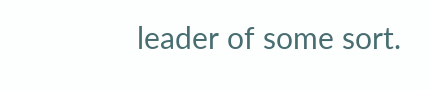leader of some sort.